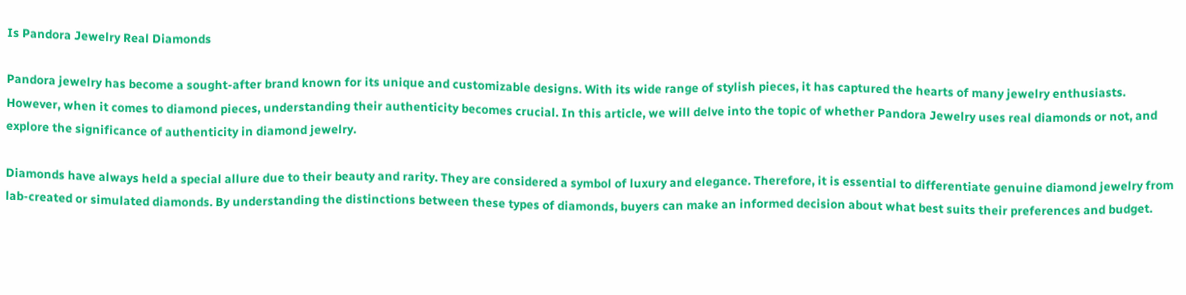Is Pandora Jewelry Real Diamonds

Pandora jewelry has become a sought-after brand known for its unique and customizable designs. With its wide range of stylish pieces, it has captured the hearts of many jewelry enthusiasts. However, when it comes to diamond pieces, understanding their authenticity becomes crucial. In this article, we will delve into the topic of whether Pandora Jewelry uses real diamonds or not, and explore the significance of authenticity in diamond jewelry.

Diamonds have always held a special allure due to their beauty and rarity. They are considered a symbol of luxury and elegance. Therefore, it is essential to differentiate genuine diamond jewelry from lab-created or simulated diamonds. By understanding the distinctions between these types of diamonds, buyers can make an informed decision about what best suits their preferences and budget.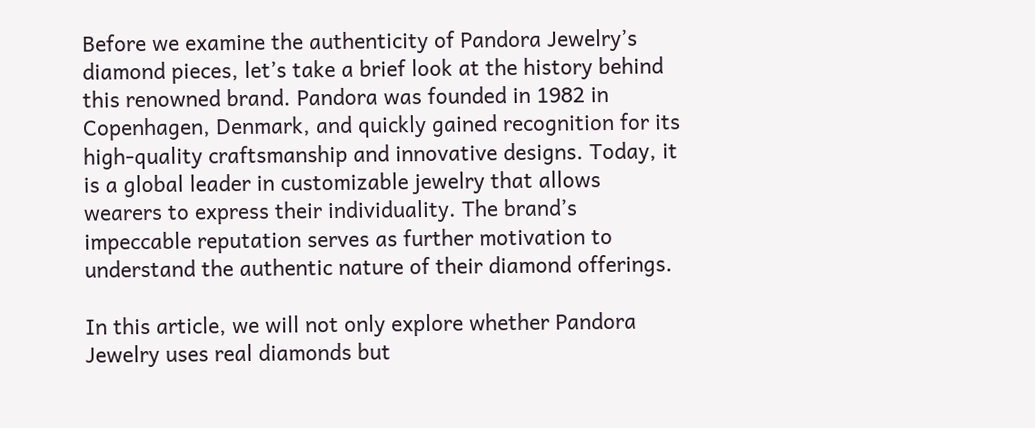Before we examine the authenticity of Pandora Jewelry’s diamond pieces, let’s take a brief look at the history behind this renowned brand. Pandora was founded in 1982 in Copenhagen, Denmark, and quickly gained recognition for its high-quality craftsmanship and innovative designs. Today, it is a global leader in customizable jewelry that allows wearers to express their individuality. The brand’s impeccable reputation serves as further motivation to understand the authentic nature of their diamond offerings.

In this article, we will not only explore whether Pandora Jewelry uses real diamonds but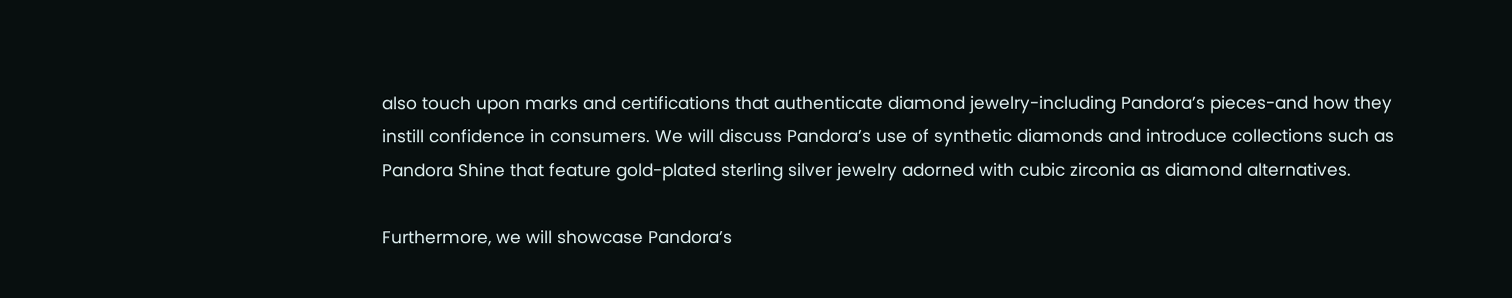also touch upon marks and certifications that authenticate diamond jewelry-including Pandora’s pieces-and how they instill confidence in consumers. We will discuss Pandora’s use of synthetic diamonds and introduce collections such as Pandora Shine that feature gold-plated sterling silver jewelry adorned with cubic zirconia as diamond alternatives.

Furthermore, we will showcase Pandora’s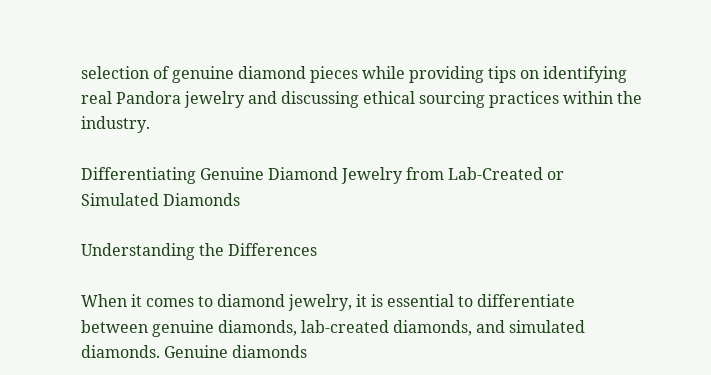selection of genuine diamond pieces while providing tips on identifying real Pandora jewelry and discussing ethical sourcing practices within the industry.

Differentiating Genuine Diamond Jewelry from Lab-Created or Simulated Diamonds

Understanding the Differences

When it comes to diamond jewelry, it is essential to differentiate between genuine diamonds, lab-created diamonds, and simulated diamonds. Genuine diamonds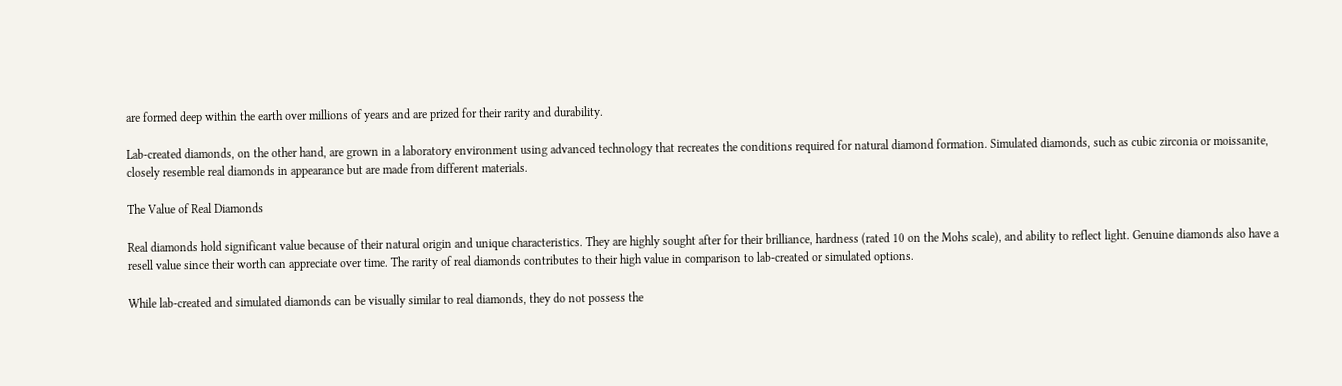are formed deep within the earth over millions of years and are prized for their rarity and durability.

Lab-created diamonds, on the other hand, are grown in a laboratory environment using advanced technology that recreates the conditions required for natural diamond formation. Simulated diamonds, such as cubic zirconia or moissanite, closely resemble real diamonds in appearance but are made from different materials.

The Value of Real Diamonds

Real diamonds hold significant value because of their natural origin and unique characteristics. They are highly sought after for their brilliance, hardness (rated 10 on the Mohs scale), and ability to reflect light. Genuine diamonds also have a resell value since their worth can appreciate over time. The rarity of real diamonds contributes to their high value in comparison to lab-created or simulated options.

While lab-created and simulated diamonds can be visually similar to real diamonds, they do not possess the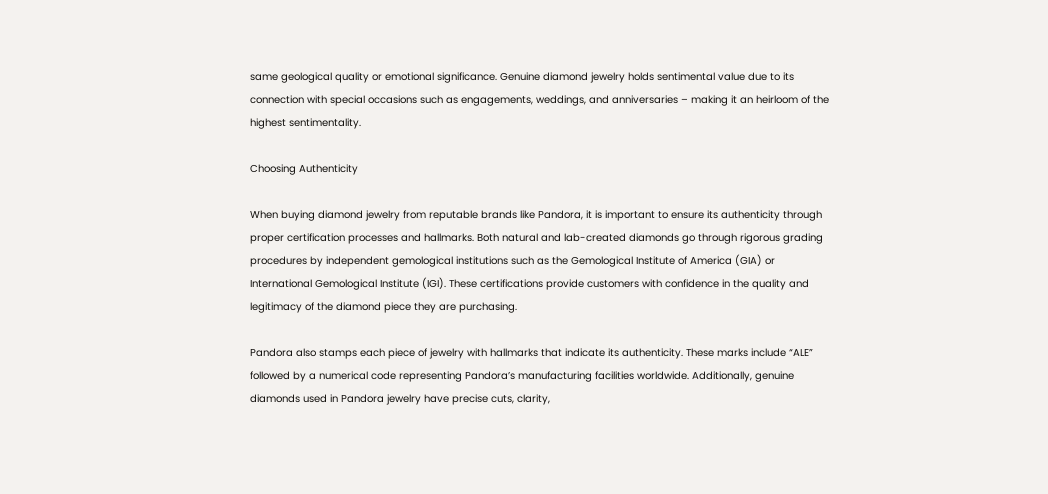same geological quality or emotional significance. Genuine diamond jewelry holds sentimental value due to its connection with special occasions such as engagements, weddings, and anniversaries – making it an heirloom of the highest sentimentality.

Choosing Authenticity

When buying diamond jewelry from reputable brands like Pandora, it is important to ensure its authenticity through proper certification processes and hallmarks. Both natural and lab-created diamonds go through rigorous grading procedures by independent gemological institutions such as the Gemological Institute of America (GIA) or International Gemological Institute (IGI). These certifications provide customers with confidence in the quality and legitimacy of the diamond piece they are purchasing.

Pandora also stamps each piece of jewelry with hallmarks that indicate its authenticity. These marks include “ALE” followed by a numerical code representing Pandora’s manufacturing facilities worldwide. Additionally, genuine diamonds used in Pandora jewelry have precise cuts, clarity,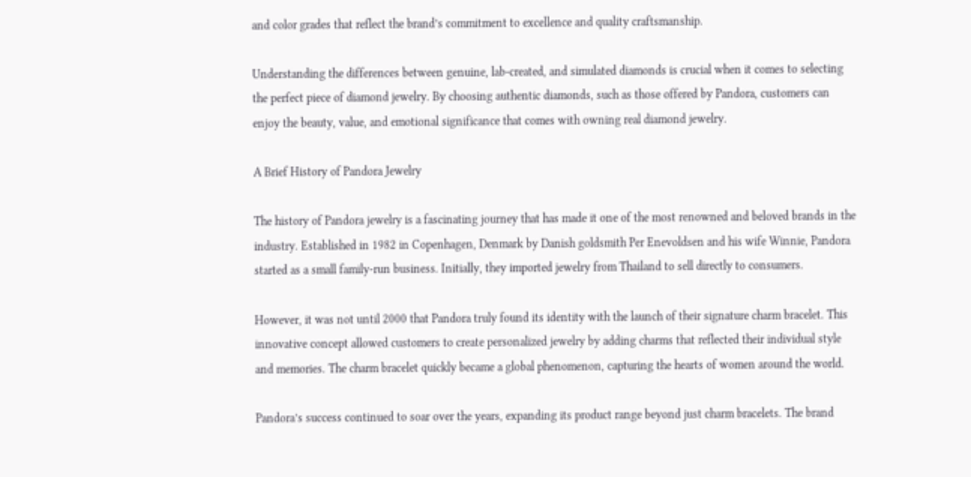and color grades that reflect the brand’s commitment to excellence and quality craftsmanship.

Understanding the differences between genuine, lab-created, and simulated diamonds is crucial when it comes to selecting the perfect piece of diamond jewelry. By choosing authentic diamonds, such as those offered by Pandora, customers can enjoy the beauty, value, and emotional significance that comes with owning real diamond jewelry.

A Brief History of Pandora Jewelry

The history of Pandora jewelry is a fascinating journey that has made it one of the most renowned and beloved brands in the industry. Established in 1982 in Copenhagen, Denmark by Danish goldsmith Per Enevoldsen and his wife Winnie, Pandora started as a small family-run business. Initially, they imported jewelry from Thailand to sell directly to consumers.

However, it was not until 2000 that Pandora truly found its identity with the launch of their signature charm bracelet. This innovative concept allowed customers to create personalized jewelry by adding charms that reflected their individual style and memories. The charm bracelet quickly became a global phenomenon, capturing the hearts of women around the world.

Pandora’s success continued to soar over the years, expanding its product range beyond just charm bracelets. The brand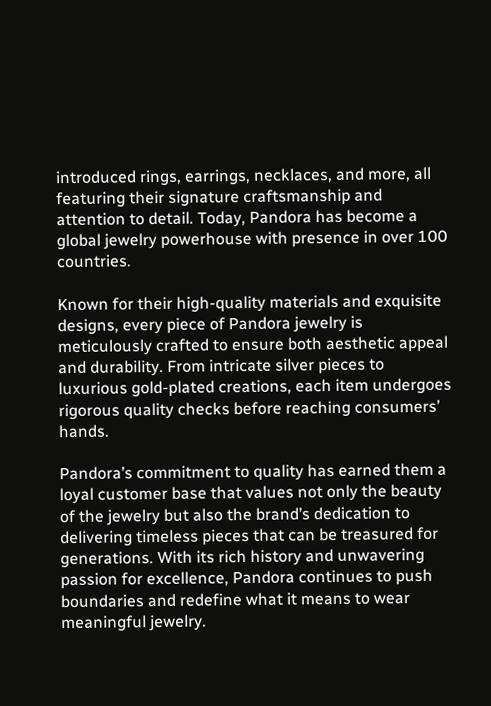introduced rings, earrings, necklaces, and more, all featuring their signature craftsmanship and attention to detail. Today, Pandora has become a global jewelry powerhouse with presence in over 100 countries.

Known for their high-quality materials and exquisite designs, every piece of Pandora jewelry is meticulously crafted to ensure both aesthetic appeal and durability. From intricate silver pieces to luxurious gold-plated creations, each item undergoes rigorous quality checks before reaching consumers’ hands.

Pandora’s commitment to quality has earned them a loyal customer base that values not only the beauty of the jewelry but also the brand’s dedication to delivering timeless pieces that can be treasured for generations. With its rich history and unwavering passion for excellence, Pandora continues to push boundaries and redefine what it means to wear meaningful jewelry.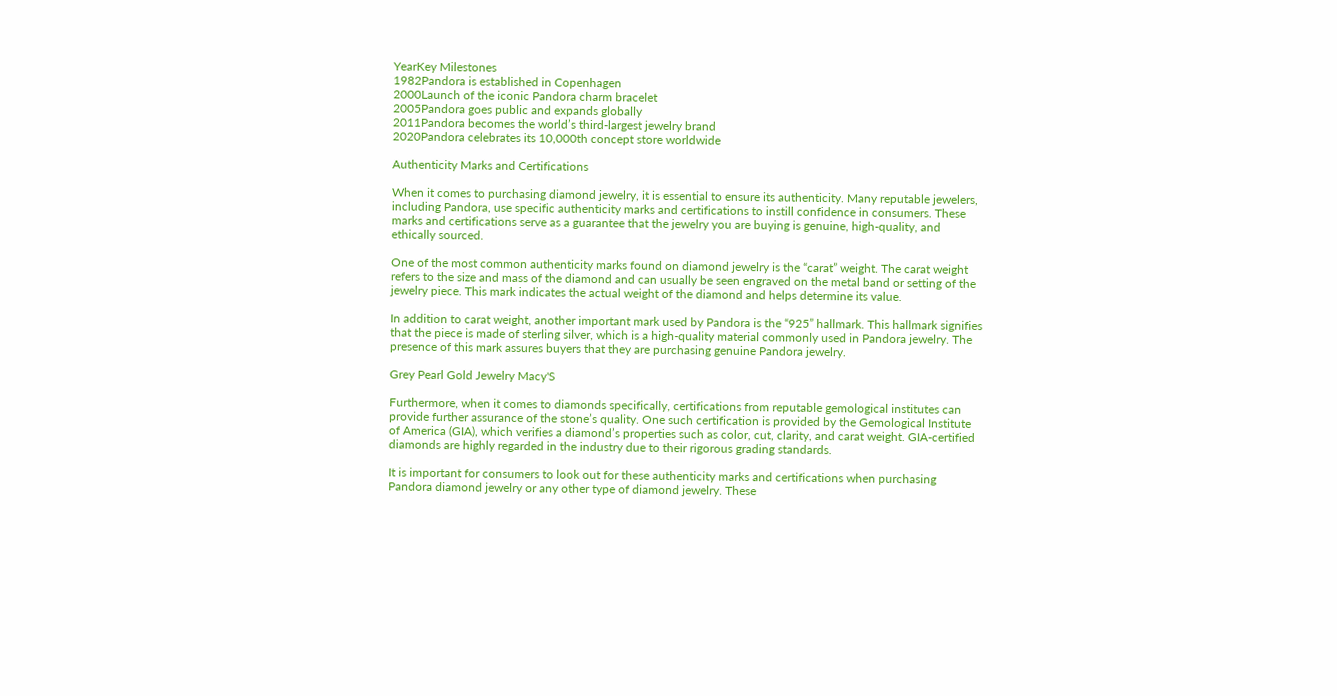YearKey Milestones
1982Pandora is established in Copenhagen
2000Launch of the iconic Pandora charm bracelet
2005Pandora goes public and expands globally
2011Pandora becomes the world’s third-largest jewelry brand
2020Pandora celebrates its 10,000th concept store worldwide

Authenticity Marks and Certifications

When it comes to purchasing diamond jewelry, it is essential to ensure its authenticity. Many reputable jewelers, including Pandora, use specific authenticity marks and certifications to instill confidence in consumers. These marks and certifications serve as a guarantee that the jewelry you are buying is genuine, high-quality, and ethically sourced.

One of the most common authenticity marks found on diamond jewelry is the “carat” weight. The carat weight refers to the size and mass of the diamond and can usually be seen engraved on the metal band or setting of the jewelry piece. This mark indicates the actual weight of the diamond and helps determine its value.

In addition to carat weight, another important mark used by Pandora is the “925” hallmark. This hallmark signifies that the piece is made of sterling silver, which is a high-quality material commonly used in Pandora jewelry. The presence of this mark assures buyers that they are purchasing genuine Pandora jewelry.

Grey Pearl Gold Jewelry Macy'S

Furthermore, when it comes to diamonds specifically, certifications from reputable gemological institutes can provide further assurance of the stone’s quality. One such certification is provided by the Gemological Institute of America (GIA), which verifies a diamond’s properties such as color, cut, clarity, and carat weight. GIA-certified diamonds are highly regarded in the industry due to their rigorous grading standards.

It is important for consumers to look out for these authenticity marks and certifications when purchasing Pandora diamond jewelry or any other type of diamond jewelry. These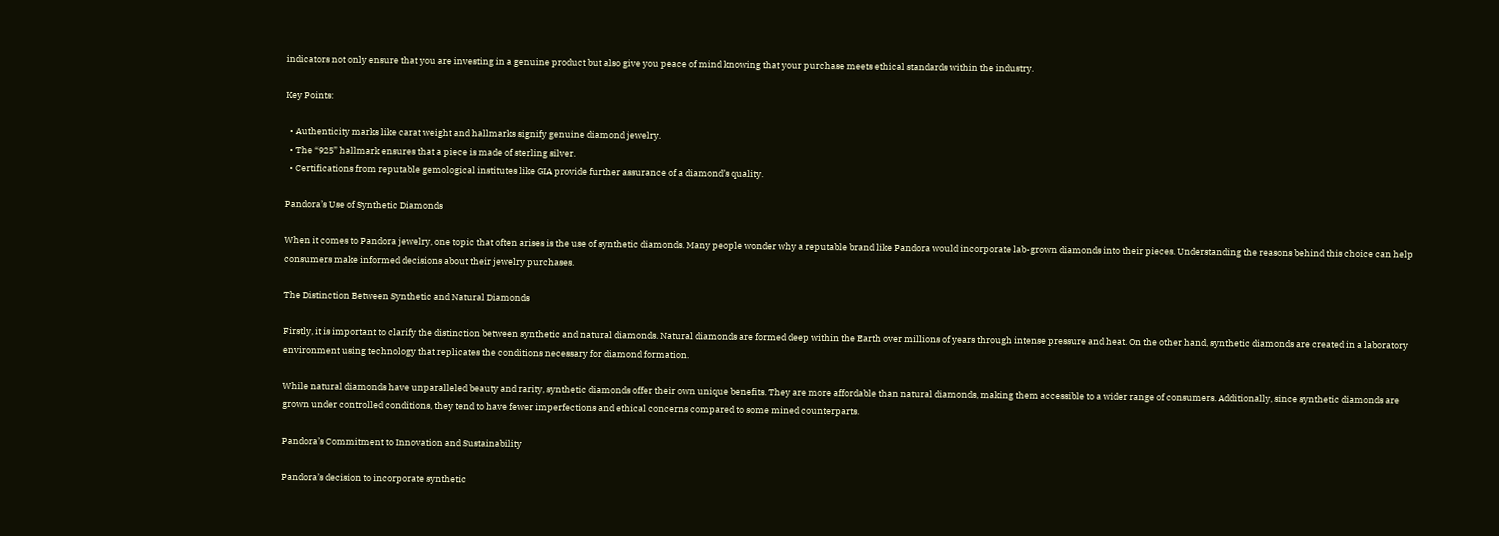indicators not only ensure that you are investing in a genuine product but also give you peace of mind knowing that your purchase meets ethical standards within the industry.

Key Points:

  • Authenticity marks like carat weight and hallmarks signify genuine diamond jewelry.
  • The “925” hallmark ensures that a piece is made of sterling silver.
  • Certifications from reputable gemological institutes like GIA provide further assurance of a diamond’s quality.

Pandora’s Use of Synthetic Diamonds

When it comes to Pandora jewelry, one topic that often arises is the use of synthetic diamonds. Many people wonder why a reputable brand like Pandora would incorporate lab-grown diamonds into their pieces. Understanding the reasons behind this choice can help consumers make informed decisions about their jewelry purchases.

The Distinction Between Synthetic and Natural Diamonds

Firstly, it is important to clarify the distinction between synthetic and natural diamonds. Natural diamonds are formed deep within the Earth over millions of years through intense pressure and heat. On the other hand, synthetic diamonds are created in a laboratory environment using technology that replicates the conditions necessary for diamond formation.

While natural diamonds have unparalleled beauty and rarity, synthetic diamonds offer their own unique benefits. They are more affordable than natural diamonds, making them accessible to a wider range of consumers. Additionally, since synthetic diamonds are grown under controlled conditions, they tend to have fewer imperfections and ethical concerns compared to some mined counterparts.

Pandora’s Commitment to Innovation and Sustainability

Pandora’s decision to incorporate synthetic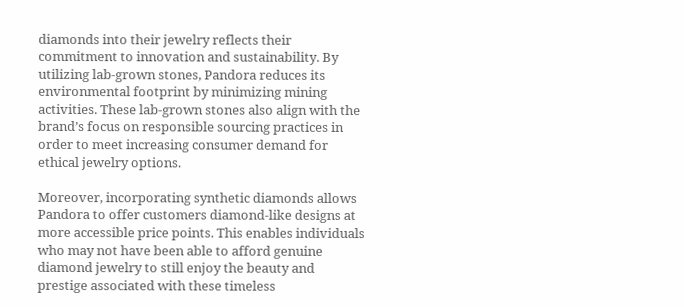diamonds into their jewelry reflects their commitment to innovation and sustainability. By utilizing lab-grown stones, Pandora reduces its environmental footprint by minimizing mining activities. These lab-grown stones also align with the brand’s focus on responsible sourcing practices in order to meet increasing consumer demand for ethical jewelry options.

Moreover, incorporating synthetic diamonds allows Pandora to offer customers diamond-like designs at more accessible price points. This enables individuals who may not have been able to afford genuine diamond jewelry to still enjoy the beauty and prestige associated with these timeless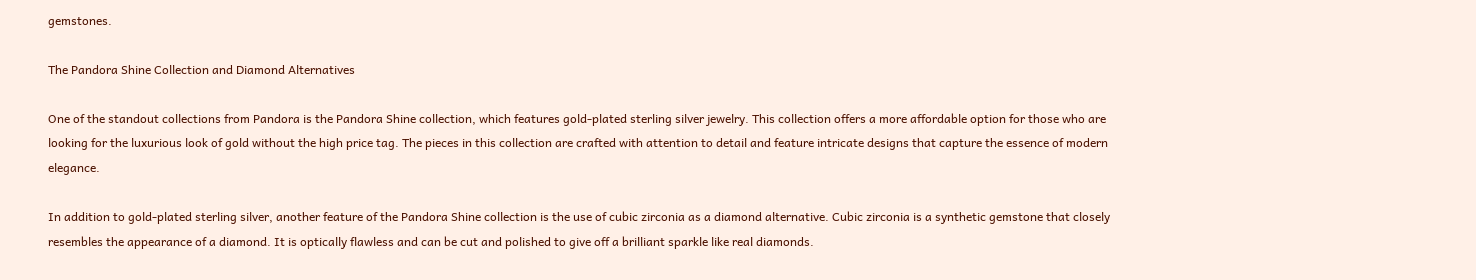gemstones.

The Pandora Shine Collection and Diamond Alternatives

One of the standout collections from Pandora is the Pandora Shine collection, which features gold-plated sterling silver jewelry. This collection offers a more affordable option for those who are looking for the luxurious look of gold without the high price tag. The pieces in this collection are crafted with attention to detail and feature intricate designs that capture the essence of modern elegance.

In addition to gold-plated sterling silver, another feature of the Pandora Shine collection is the use of cubic zirconia as a diamond alternative. Cubic zirconia is a synthetic gemstone that closely resembles the appearance of a diamond. It is optically flawless and can be cut and polished to give off a brilliant sparkle like real diamonds.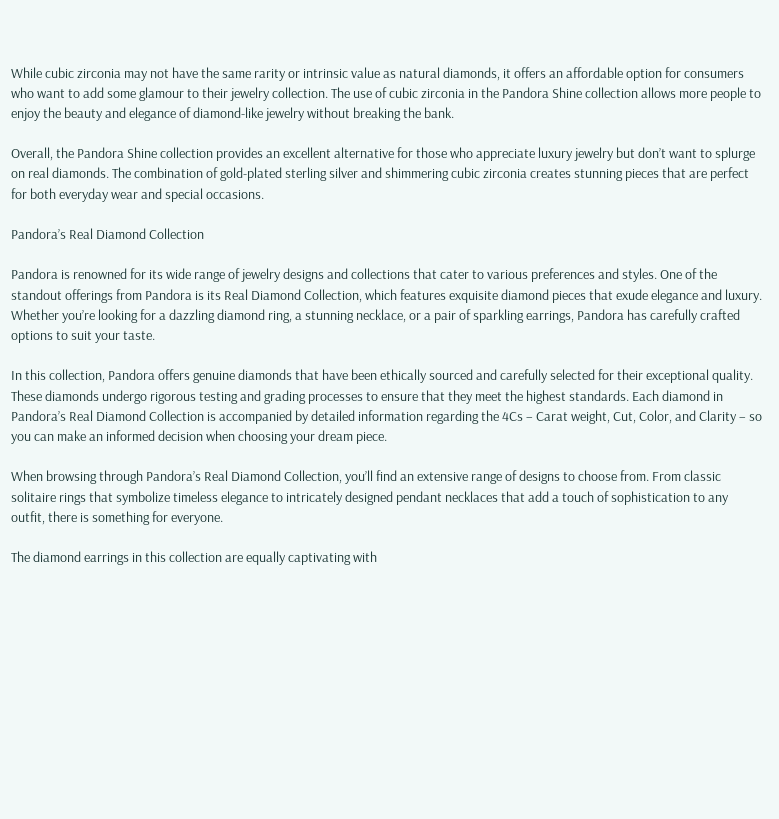While cubic zirconia may not have the same rarity or intrinsic value as natural diamonds, it offers an affordable option for consumers who want to add some glamour to their jewelry collection. The use of cubic zirconia in the Pandora Shine collection allows more people to enjoy the beauty and elegance of diamond-like jewelry without breaking the bank.

Overall, the Pandora Shine collection provides an excellent alternative for those who appreciate luxury jewelry but don’t want to splurge on real diamonds. The combination of gold-plated sterling silver and shimmering cubic zirconia creates stunning pieces that are perfect for both everyday wear and special occasions.

Pandora’s Real Diamond Collection

Pandora is renowned for its wide range of jewelry designs and collections that cater to various preferences and styles. One of the standout offerings from Pandora is its Real Diamond Collection, which features exquisite diamond pieces that exude elegance and luxury. Whether you’re looking for a dazzling diamond ring, a stunning necklace, or a pair of sparkling earrings, Pandora has carefully crafted options to suit your taste.

In this collection, Pandora offers genuine diamonds that have been ethically sourced and carefully selected for their exceptional quality. These diamonds undergo rigorous testing and grading processes to ensure that they meet the highest standards. Each diamond in Pandora’s Real Diamond Collection is accompanied by detailed information regarding the 4Cs – Carat weight, Cut, Color, and Clarity – so you can make an informed decision when choosing your dream piece.

When browsing through Pandora’s Real Diamond Collection, you’ll find an extensive range of designs to choose from. From classic solitaire rings that symbolize timeless elegance to intricately designed pendant necklaces that add a touch of sophistication to any outfit, there is something for everyone.

The diamond earrings in this collection are equally captivating with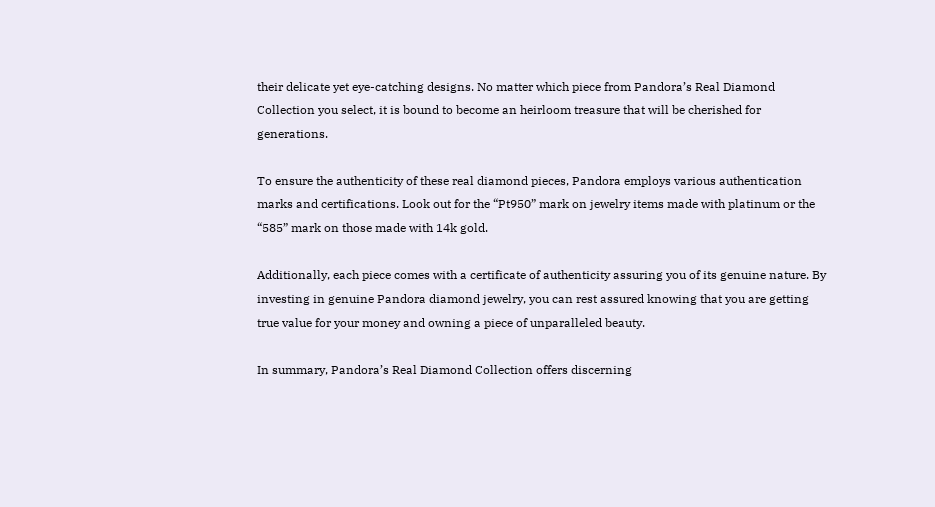their delicate yet eye-catching designs. No matter which piece from Pandora’s Real Diamond Collection you select, it is bound to become an heirloom treasure that will be cherished for generations.

To ensure the authenticity of these real diamond pieces, Pandora employs various authentication marks and certifications. Look out for the “Pt950” mark on jewelry items made with platinum or the “585” mark on those made with 14k gold.

Additionally, each piece comes with a certificate of authenticity assuring you of its genuine nature. By investing in genuine Pandora diamond jewelry, you can rest assured knowing that you are getting true value for your money and owning a piece of unparalleled beauty.

In summary, Pandora’s Real Diamond Collection offers discerning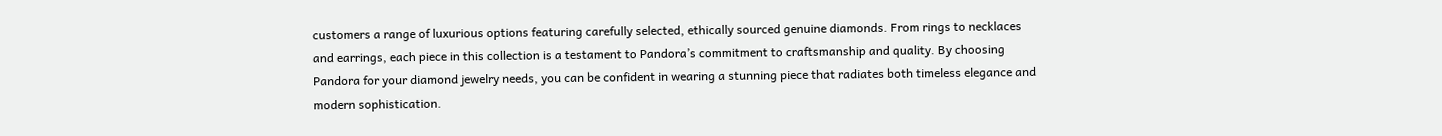customers a range of luxurious options featuring carefully selected, ethically sourced genuine diamonds. From rings to necklaces and earrings, each piece in this collection is a testament to Pandora’s commitment to craftsmanship and quality. By choosing Pandora for your diamond jewelry needs, you can be confident in wearing a stunning piece that radiates both timeless elegance and modern sophistication.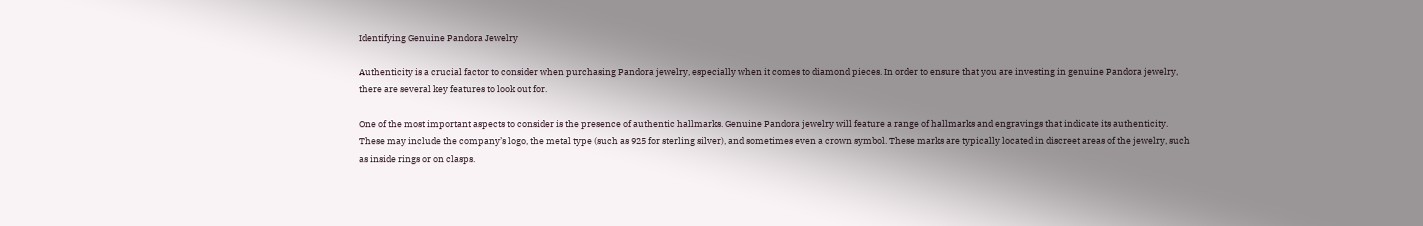Identifying Genuine Pandora Jewelry

Authenticity is a crucial factor to consider when purchasing Pandora jewelry, especially when it comes to diamond pieces. In order to ensure that you are investing in genuine Pandora jewelry, there are several key features to look out for.

One of the most important aspects to consider is the presence of authentic hallmarks. Genuine Pandora jewelry will feature a range of hallmarks and engravings that indicate its authenticity. These may include the company’s logo, the metal type (such as 925 for sterling silver), and sometimes even a crown symbol. These marks are typically located in discreet areas of the jewelry, such as inside rings or on clasps.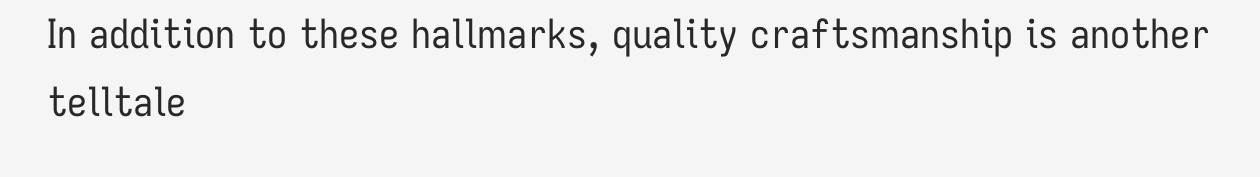In addition to these hallmarks, quality craftsmanship is another telltale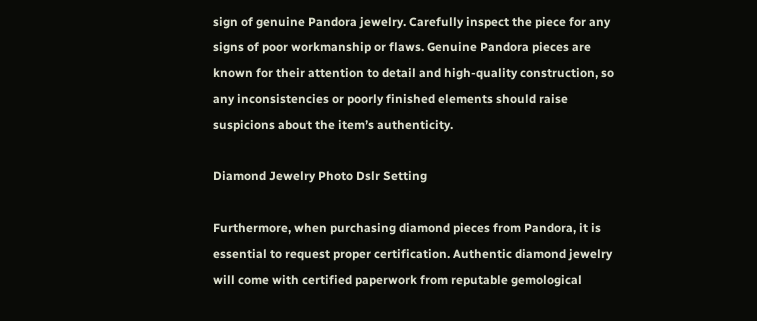sign of genuine Pandora jewelry. Carefully inspect the piece for any signs of poor workmanship or flaws. Genuine Pandora pieces are known for their attention to detail and high-quality construction, so any inconsistencies or poorly finished elements should raise suspicions about the item’s authenticity.

Diamond Jewelry Photo Dslr Setting

Furthermore, when purchasing diamond pieces from Pandora, it is essential to request proper certification. Authentic diamond jewelry will come with certified paperwork from reputable gemological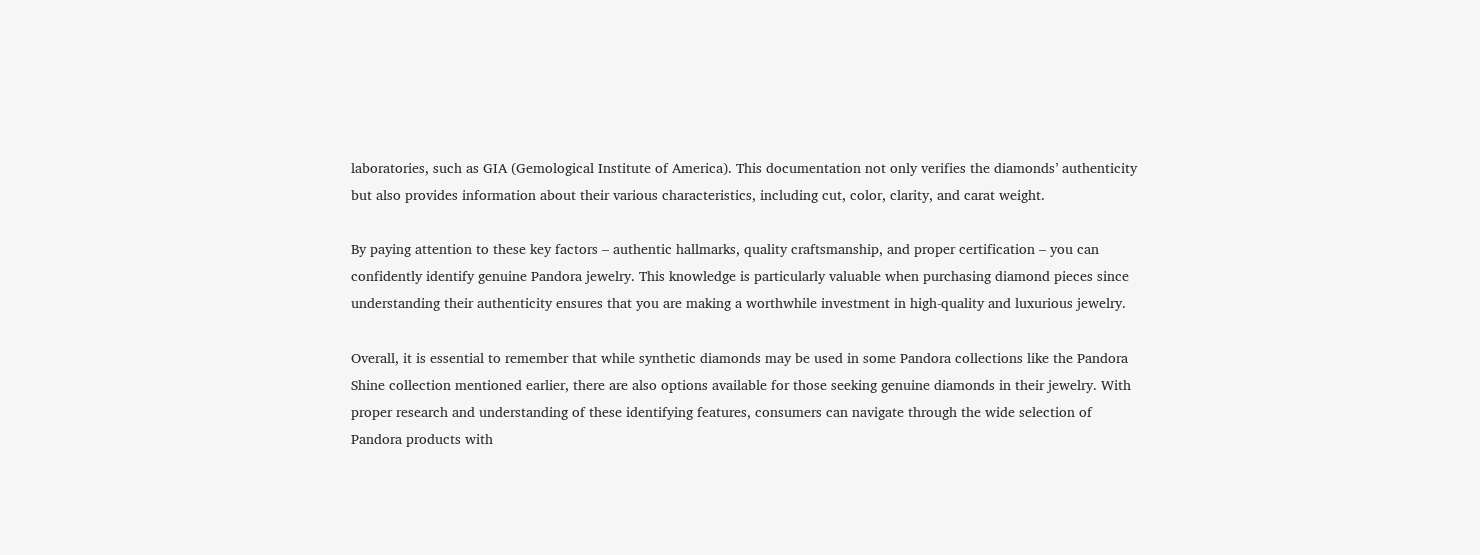laboratories, such as GIA (Gemological Institute of America). This documentation not only verifies the diamonds’ authenticity but also provides information about their various characteristics, including cut, color, clarity, and carat weight.

By paying attention to these key factors – authentic hallmarks, quality craftsmanship, and proper certification – you can confidently identify genuine Pandora jewelry. This knowledge is particularly valuable when purchasing diamond pieces since understanding their authenticity ensures that you are making a worthwhile investment in high-quality and luxurious jewelry.

Overall, it is essential to remember that while synthetic diamonds may be used in some Pandora collections like the Pandora Shine collection mentioned earlier, there are also options available for those seeking genuine diamonds in their jewelry. With proper research and understanding of these identifying features, consumers can navigate through the wide selection of Pandora products with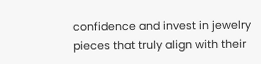confidence and invest in jewelry pieces that truly align with their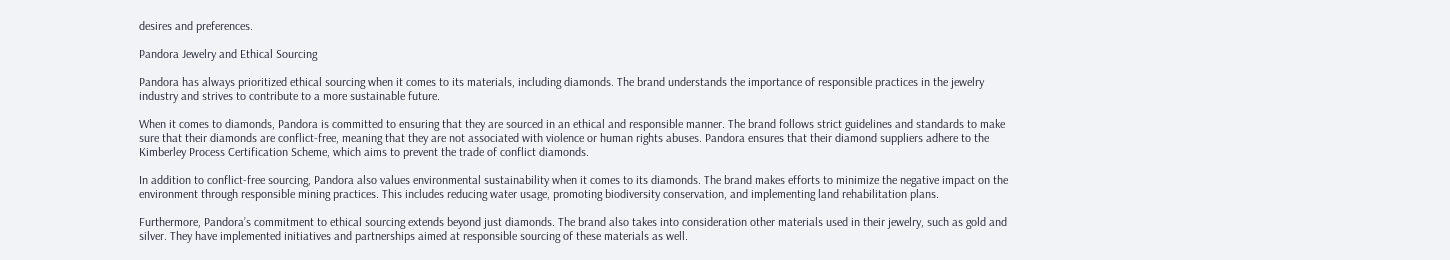desires and preferences.

Pandora Jewelry and Ethical Sourcing

Pandora has always prioritized ethical sourcing when it comes to its materials, including diamonds. The brand understands the importance of responsible practices in the jewelry industry and strives to contribute to a more sustainable future.

When it comes to diamonds, Pandora is committed to ensuring that they are sourced in an ethical and responsible manner. The brand follows strict guidelines and standards to make sure that their diamonds are conflict-free, meaning that they are not associated with violence or human rights abuses. Pandora ensures that their diamond suppliers adhere to the Kimberley Process Certification Scheme, which aims to prevent the trade of conflict diamonds.

In addition to conflict-free sourcing, Pandora also values environmental sustainability when it comes to its diamonds. The brand makes efforts to minimize the negative impact on the environment through responsible mining practices. This includes reducing water usage, promoting biodiversity conservation, and implementing land rehabilitation plans.

Furthermore, Pandora’s commitment to ethical sourcing extends beyond just diamonds. The brand also takes into consideration other materials used in their jewelry, such as gold and silver. They have implemented initiatives and partnerships aimed at responsible sourcing of these materials as well.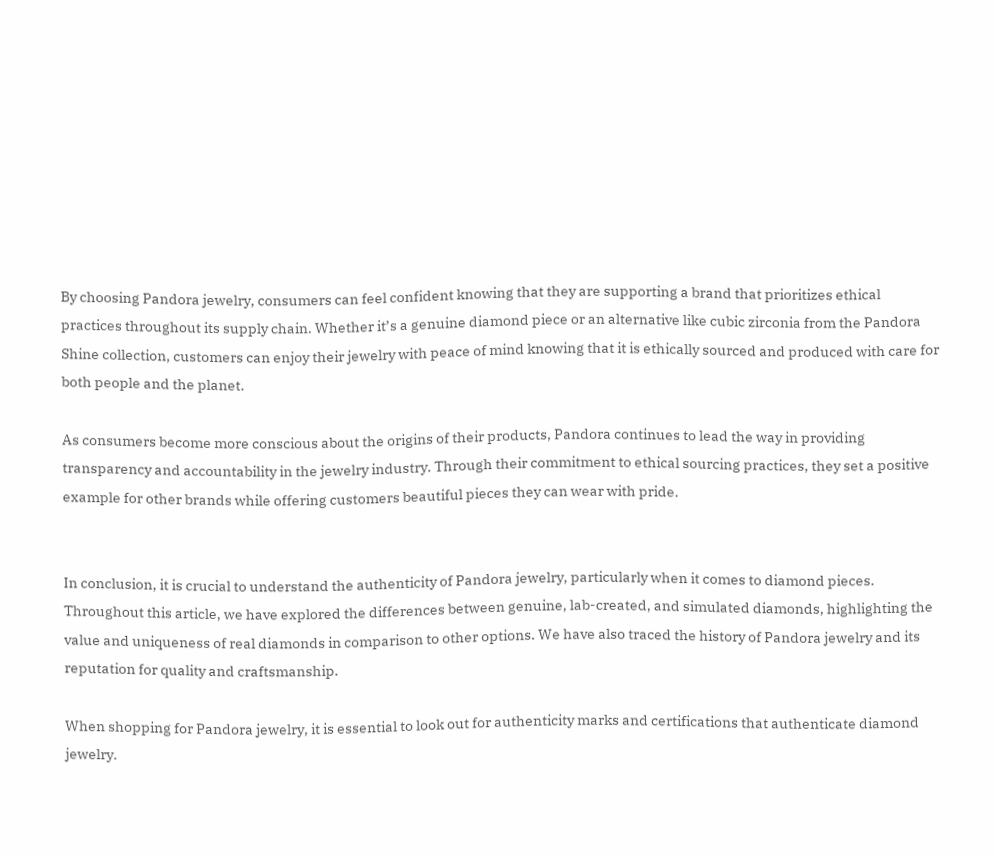By choosing Pandora jewelry, consumers can feel confident knowing that they are supporting a brand that prioritizes ethical practices throughout its supply chain. Whether it’s a genuine diamond piece or an alternative like cubic zirconia from the Pandora Shine collection, customers can enjoy their jewelry with peace of mind knowing that it is ethically sourced and produced with care for both people and the planet.

As consumers become more conscious about the origins of their products, Pandora continues to lead the way in providing transparency and accountability in the jewelry industry. Through their commitment to ethical sourcing practices, they set a positive example for other brands while offering customers beautiful pieces they can wear with pride.


In conclusion, it is crucial to understand the authenticity of Pandora jewelry, particularly when it comes to diamond pieces. Throughout this article, we have explored the differences between genuine, lab-created, and simulated diamonds, highlighting the value and uniqueness of real diamonds in comparison to other options. We have also traced the history of Pandora jewelry and its reputation for quality and craftsmanship.

When shopping for Pandora jewelry, it is essential to look out for authenticity marks and certifications that authenticate diamond jewelry.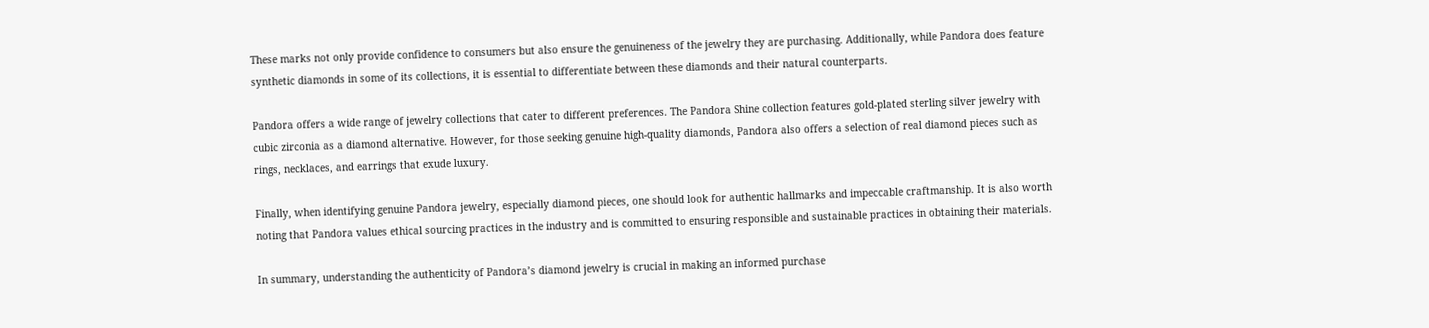These marks not only provide confidence to consumers but also ensure the genuineness of the jewelry they are purchasing. Additionally, while Pandora does feature synthetic diamonds in some of its collections, it is essential to differentiate between these diamonds and their natural counterparts.

Pandora offers a wide range of jewelry collections that cater to different preferences. The Pandora Shine collection features gold-plated sterling silver jewelry with cubic zirconia as a diamond alternative. However, for those seeking genuine high-quality diamonds, Pandora also offers a selection of real diamond pieces such as rings, necklaces, and earrings that exude luxury.

Finally, when identifying genuine Pandora jewelry, especially diamond pieces, one should look for authentic hallmarks and impeccable craftmanship. It is also worth noting that Pandora values ethical sourcing practices in the industry and is committed to ensuring responsible and sustainable practices in obtaining their materials.

In summary, understanding the authenticity of Pandora’s diamond jewelry is crucial in making an informed purchase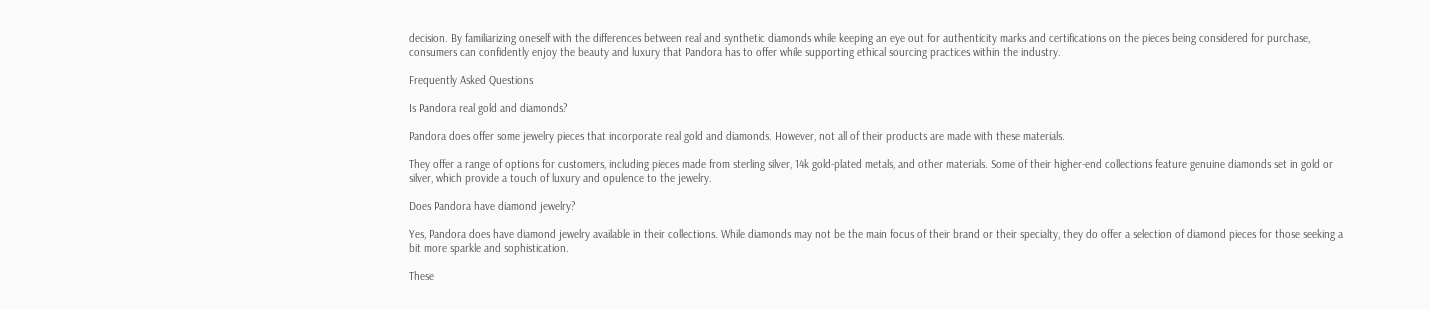decision. By familiarizing oneself with the differences between real and synthetic diamonds while keeping an eye out for authenticity marks and certifications on the pieces being considered for purchase, consumers can confidently enjoy the beauty and luxury that Pandora has to offer while supporting ethical sourcing practices within the industry.

Frequently Asked Questions

Is Pandora real gold and diamonds?

Pandora does offer some jewelry pieces that incorporate real gold and diamonds. However, not all of their products are made with these materials.

They offer a range of options for customers, including pieces made from sterling silver, 14k gold-plated metals, and other materials. Some of their higher-end collections feature genuine diamonds set in gold or silver, which provide a touch of luxury and opulence to the jewelry.

Does Pandora have diamond jewelry?

Yes, Pandora does have diamond jewelry available in their collections. While diamonds may not be the main focus of their brand or their specialty, they do offer a selection of diamond pieces for those seeking a bit more sparkle and sophistication.

These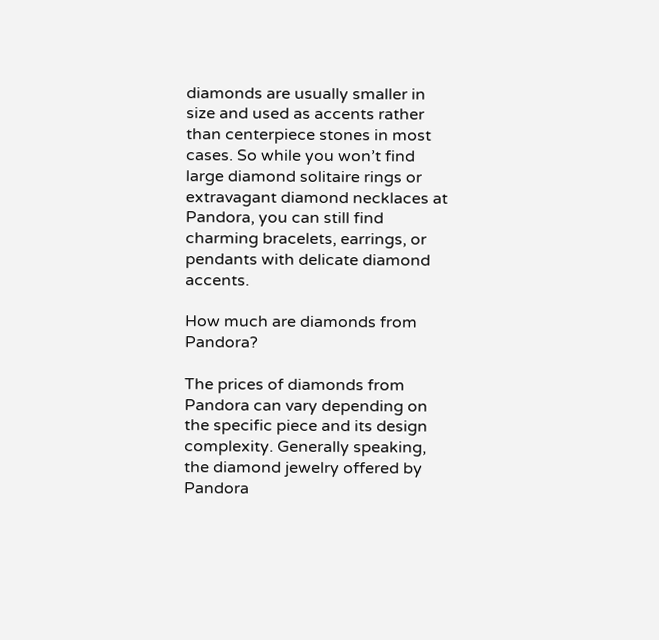diamonds are usually smaller in size and used as accents rather than centerpiece stones in most cases. So while you won’t find large diamond solitaire rings or extravagant diamond necklaces at Pandora, you can still find charming bracelets, earrings, or pendants with delicate diamond accents.

How much are diamonds from Pandora?

The prices of diamonds from Pandora can vary depending on the specific piece and its design complexity. Generally speaking, the diamond jewelry offered by Pandora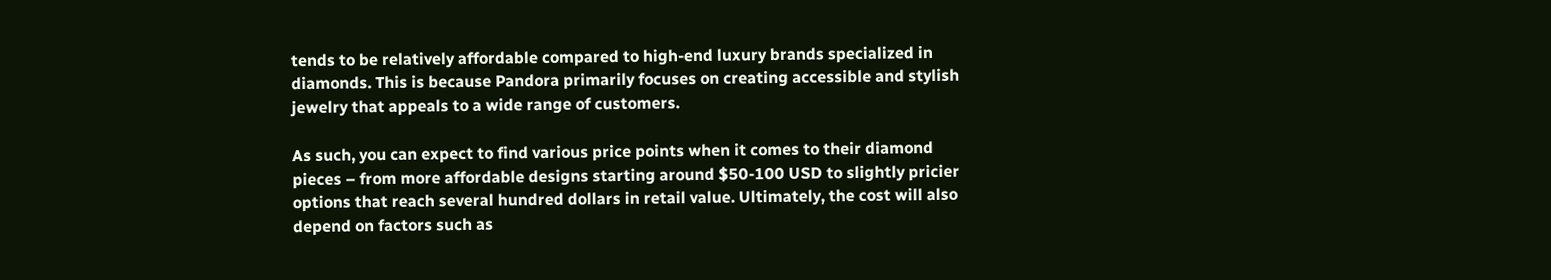tends to be relatively affordable compared to high-end luxury brands specialized in diamonds. This is because Pandora primarily focuses on creating accessible and stylish jewelry that appeals to a wide range of customers.

As such, you can expect to find various price points when it comes to their diamond pieces – from more affordable designs starting around $50-100 USD to slightly pricier options that reach several hundred dollars in retail value. Ultimately, the cost will also depend on factors such as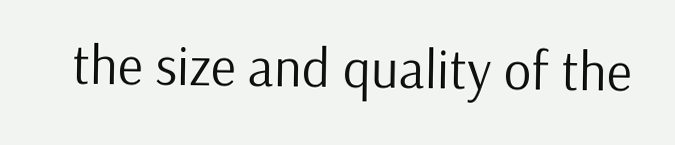the size and quality of the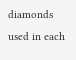diamonds used in each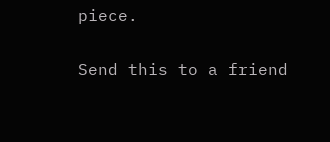piece.

Send this to a friend